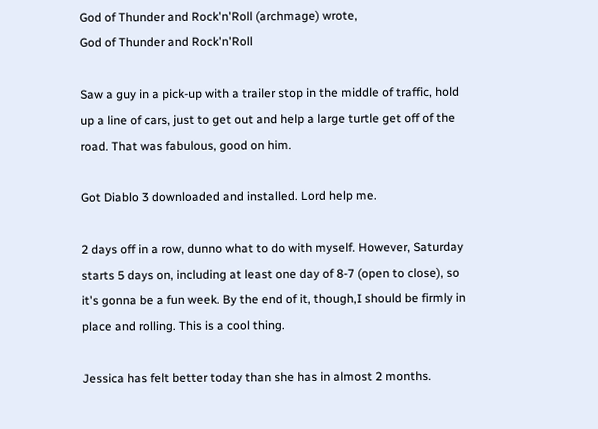God of Thunder and Rock'n'Roll (archmage) wrote,
God of Thunder and Rock'n'Roll

Saw a guy in a pick-up with a trailer stop in the middle of traffic, hold up a line of cars, just to get out and help a large turtle get off of the road. That was fabulous, good on him.

Got Diablo 3 downloaded and installed. Lord help me.

2 days off in a row, dunno what to do with myself. However, Saturday starts 5 days on, including at least one day of 8-7 (open to close), so it's gonna be a fun week. By the end of it, though,I should be firmly in place and rolling. This is a cool thing.

Jessica has felt better today than she has in almost 2 months.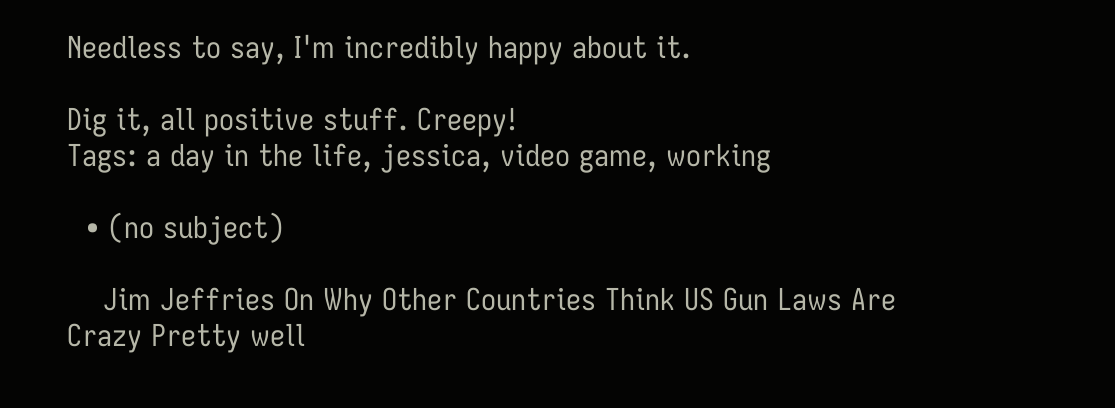Needless to say, I'm incredibly happy about it.

Dig it, all positive stuff. Creepy!
Tags: a day in the life, jessica, video game, working

  • (no subject)

    Jim Jeffries On Why Other Countries Think US Gun Laws Are Crazy Pretty well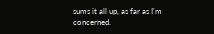sums it all up, as far as I'm concerned.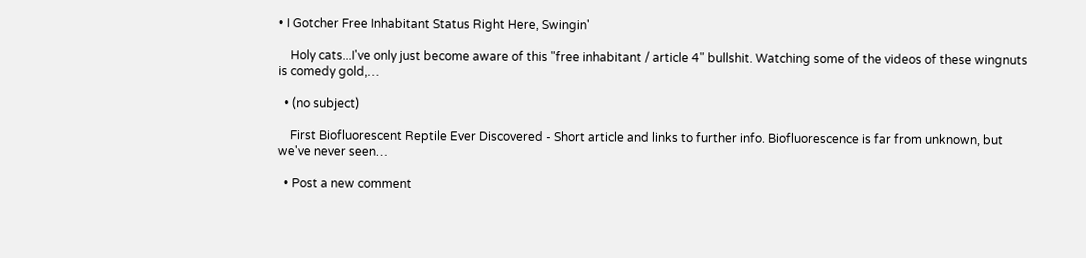• I Gotcher Free Inhabitant Status Right Here, Swingin'

    Holy cats...I've only just become aware of this "free inhabitant / article 4" bullshit. Watching some of the videos of these wingnuts is comedy gold,…

  • (no subject)

    First Biofluorescent Reptile Ever Discovered - Short article and links to further info. Biofluorescence is far from unknown, but we've never seen…

  • Post a new comment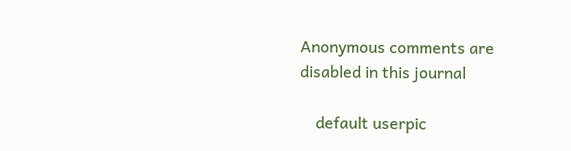Anonymous comments are disabled in this journal

    default userpic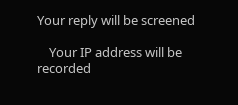Your reply will be screened

    Your IP address will be recorded